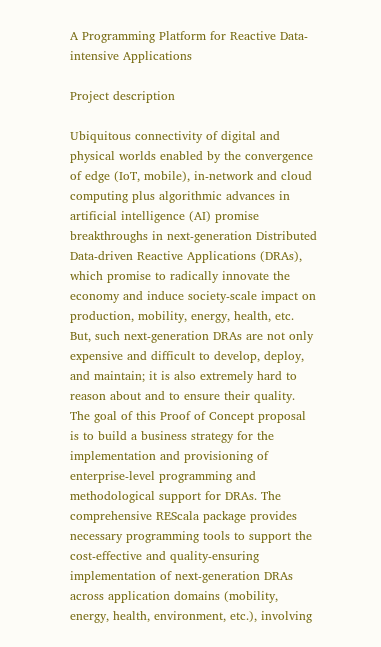A Programming Platform for Reactive Data-intensive Applications

Project description

Ubiquitous connectivity of digital and physical worlds enabled by the convergence of edge (IoT, mobile), in-network and cloud computing plus algorithmic advances in artificial intelligence (AI) promise breakthroughs in next-generation Distributed Data-driven Reactive Applications (DRAs), which promise to radically innovate the economy and induce society-scale impact on production, mobility, energy, health, etc. But, such next-generation DRAs are not only expensive and difficult to develop, deploy, and maintain; it is also extremely hard to reason about and to ensure their quality. The goal of this Proof of Concept proposal is to build a business strategy for the implementation and provisioning of enterprise-level programming and methodological support for DRAs. The comprehensive REScala package provides necessary programming tools to support the cost-effective and quality-ensuring implementation of next-generation DRAs across application domains (mobility, energy, health, environment, etc.), involving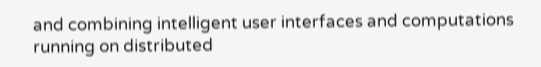and combining intelligent user interfaces and computations running on distributed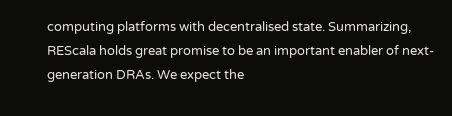computing platforms with decentralised state. Summarizing, REScala holds great promise to be an important enabler of next-generation DRAs. We expect the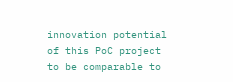innovation potential of this PoC project to be comparable to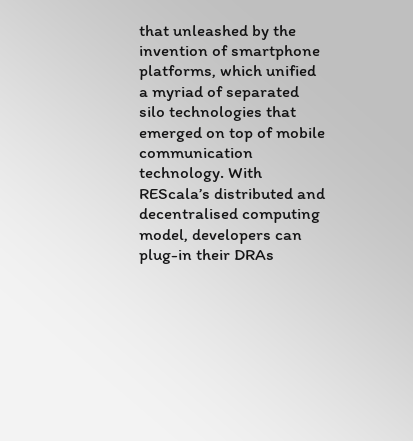that unleashed by the invention of smartphone platforms, which unified a myriad of separated silo technologies that emerged on top of mobile communication technology. With REScala’s distributed and decentralised computing model, developers can plug-in their DRAs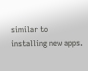similar to installing new apps.